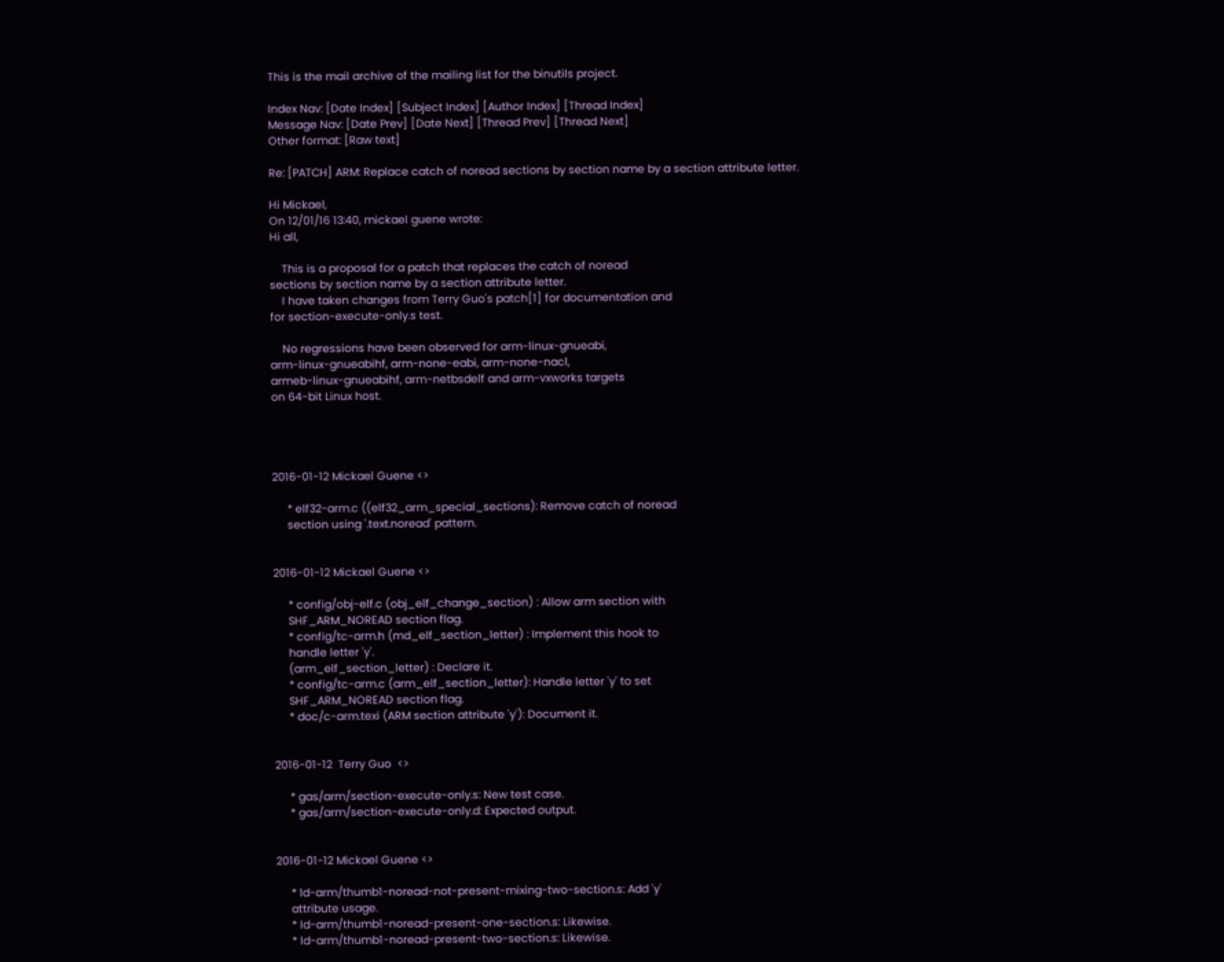This is the mail archive of the mailing list for the binutils project.

Index Nav: [Date Index] [Subject Index] [Author Index] [Thread Index]
Message Nav: [Date Prev] [Date Next] [Thread Prev] [Thread Next]
Other format: [Raw text]

Re: [PATCH] ARM: Replace catch of noread sections by section name by a section attribute letter.

Hi Mickael,
On 12/01/16 13:40, mickael guene wrote:
Hi all,

    This is a proposal for a patch that replaces the catch of noread
sections by section name by a section attribute letter.
    I have taken changes from Terry Guo's patch[1] for documentation and
for section-execute-only.s test.

    No regressions have been observed for arm-linux-gnueabi,
arm-linux-gnueabihf, arm-none-eabi, arm-none-nacl,
armeb-linux-gnueabihf, arm-netbsdelf and arm-vxworks targets
on 64-bit Linux host.




2016-01-12 Mickael Guene <>

     * elf32-arm.c ((elf32_arm_special_sections): Remove catch of noread
     section using '.text.noread' pattern.


2016-01-12 Mickael Guene <>

     * config/obj-elf.c (obj_elf_change_section) : Allow arm section with
     SHF_ARM_NOREAD section flag.
     * config/tc-arm.h (md_elf_section_letter) : Implement this hook to
     handle letter 'y'.
     (arm_elf_section_letter) : Declare it.
     * config/tc-arm.c (arm_elf_section_letter): Handle letter 'y' to set
     SHF_ARM_NOREAD section flag.
     * doc/c-arm.texi (ARM section attribute 'y'): Document it.


2016-01-12  Terry Guo  <>

     * gas/arm/section-execute-only.s: New test case.
     * gas/arm/section-execute-only.d: Expected output.


2016-01-12 Mickael Guene <>

     * ld-arm/thumb1-noread-not-present-mixing-two-section.s: Add 'y'
     attribute usage.
     * ld-arm/thumb1-noread-present-one-section.s: Likewise.
     * ld-arm/thumb1-noread-present-two-section.s: Likewise.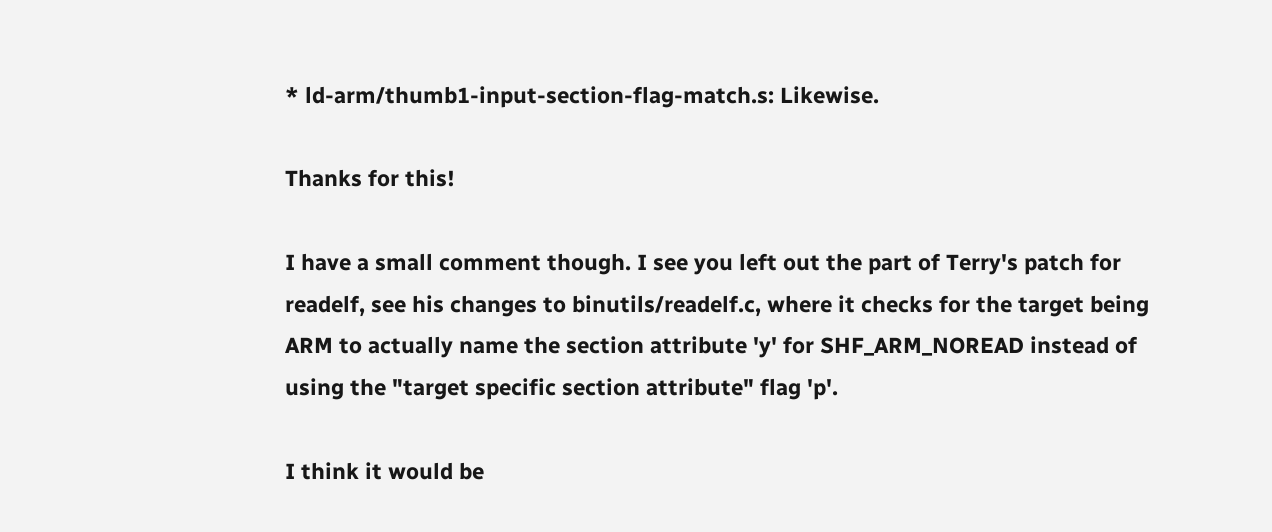* ld-arm/thumb1-input-section-flag-match.s: Likewise.

Thanks for this!

I have a small comment though. I see you left out the part of Terry's patch for readelf, see his changes to binutils/readelf.c, where it checks for the target being ARM to actually name the section attribute 'y' for SHF_ARM_NOREAD instead of using the "target specific section attribute" flag 'p'.

I think it would be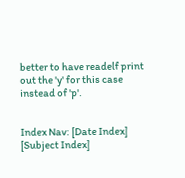better to have readelf print out the 'y' for this case instead of 'p'.


Index Nav: [Date Index] [Subject Index]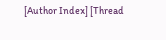[Author Index] [Thread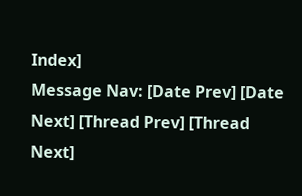Index]
Message Nav: [Date Prev] [Date Next] [Thread Prev] [Thread Next]